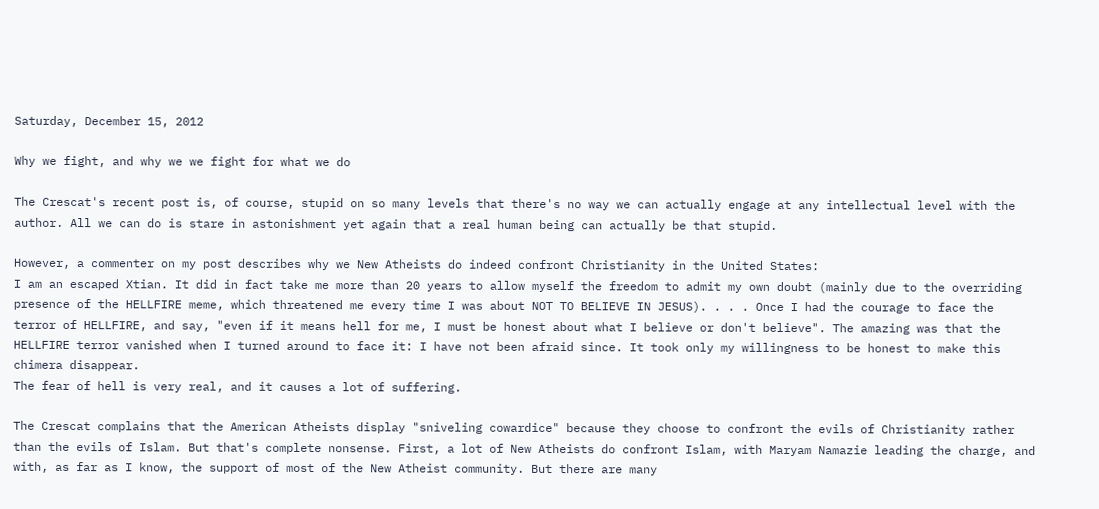Saturday, December 15, 2012

Why we fight, and why we we fight for what we do

The Crescat's recent post is, of course, stupid on so many levels that there's no way we can actually engage at any intellectual level with the author. All we can do is stare in astonishment yet again that a real human being can actually be that stupid.

However, a commenter on my post describes why we New Atheists do indeed confront Christianity in the United States:
I am an escaped Xtian. It did in fact take me more than 20 years to allow myself the freedom to admit my own doubt (mainly due to the overriding presence of the HELLFIRE meme, which threatened me every time I was about NOT TO BELIEVE IN JESUS). . . . Once I had the courage to face the terror of HELLFIRE, and say, "even if it means hell for me, I must be honest about what I believe or don't believe". The amazing was that the HELLFIRE terror vanished when I turned around to face it: I have not been afraid since. It took only my willingness to be honest to make this chimera disappear.
The fear of hell is very real, and it causes a lot of suffering.

The Crescat complains that the American Atheists display "sniveling cowardice" because they choose to confront the evils of Christianity rather than the evils of Islam. But that's complete nonsense. First, a lot of New Atheists do confront Islam, with Maryam Namazie leading the charge, and with, as far as I know, the support of most of the New Atheist community. But there are many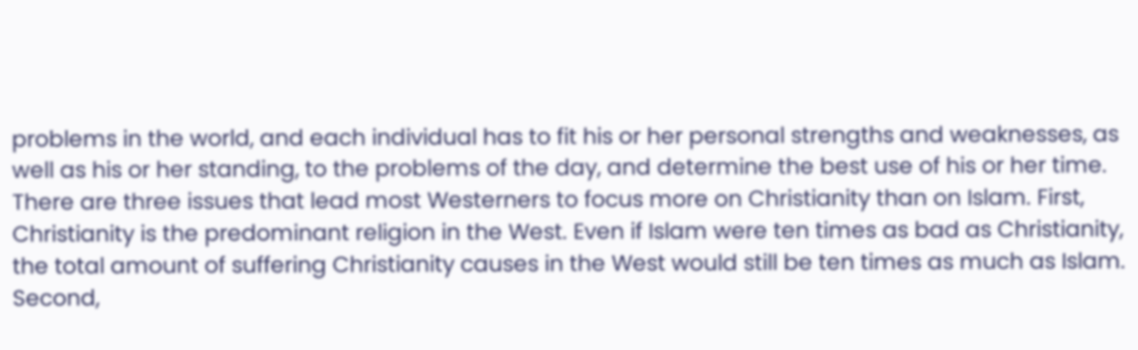problems in the world, and each individual has to fit his or her personal strengths and weaknesses, as well as his or her standing, to the problems of the day, and determine the best use of his or her time. There are three issues that lead most Westerners to focus more on Christianity than on Islam. First, Christianity is the predominant religion in the West. Even if Islam were ten times as bad as Christianity, the total amount of suffering Christianity causes in the West would still be ten times as much as Islam. Second,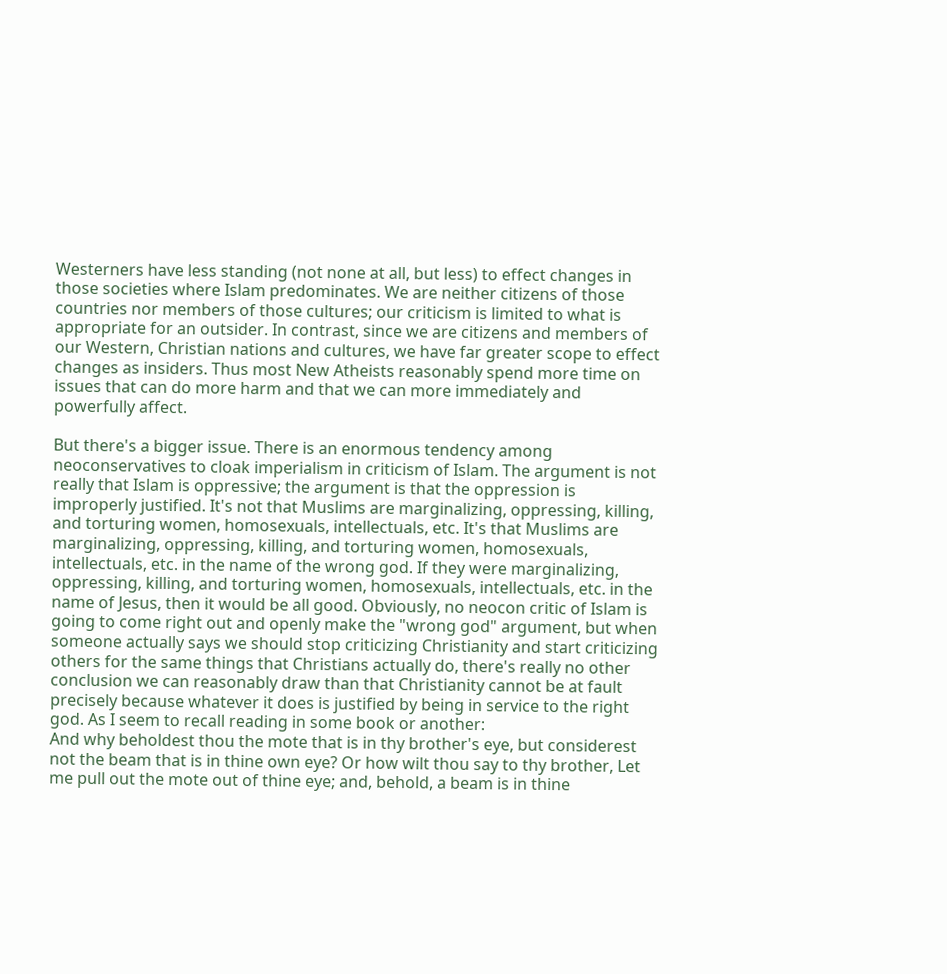Westerners have less standing (not none at all, but less) to effect changes in those societies where Islam predominates. We are neither citizens of those countries nor members of those cultures; our criticism is limited to what is appropriate for an outsider. In contrast, since we are citizens and members of our Western, Christian nations and cultures, we have far greater scope to effect changes as insiders. Thus most New Atheists reasonably spend more time on issues that can do more harm and that we can more immediately and powerfully affect.

But there's a bigger issue. There is an enormous tendency among neoconservatives to cloak imperialism in criticism of Islam. The argument is not really that Islam is oppressive; the argument is that the oppression is improperly justified. It's not that Muslims are marginalizing, oppressing, killing, and torturing women, homosexuals, intellectuals, etc. It's that Muslims are marginalizing, oppressing, killing, and torturing women, homosexuals, intellectuals, etc. in the name of the wrong god. If they were marginalizing, oppressing, killing, and torturing women, homosexuals, intellectuals, etc. in the name of Jesus, then it would be all good. Obviously, no neocon critic of Islam is going to come right out and openly make the "wrong god" argument, but when someone actually says we should stop criticizing Christianity and start criticizing others for the same things that Christians actually do, there's really no other conclusion we can reasonably draw than that Christianity cannot be at fault precisely because whatever it does is justified by being in service to the right god. As I seem to recall reading in some book or another:
And why beholdest thou the mote that is in thy brother's eye, but considerest not the beam that is in thine own eye? Or how wilt thou say to thy brother, Let me pull out the mote out of thine eye; and, behold, a beam is in thine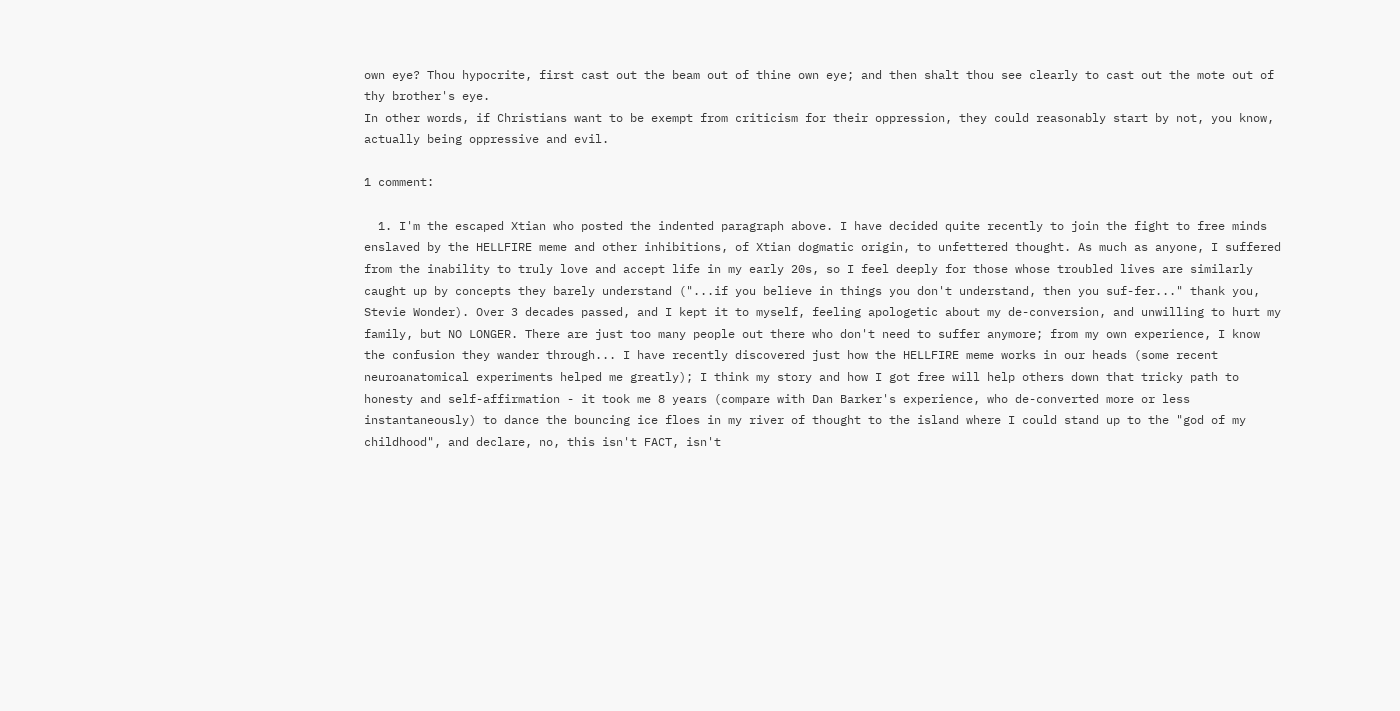own eye? Thou hypocrite, first cast out the beam out of thine own eye; and then shalt thou see clearly to cast out the mote out of thy brother's eye.
In other words, if Christians want to be exempt from criticism for their oppression, they could reasonably start by not, you know, actually being oppressive and evil.

1 comment:

  1. I'm the escaped Xtian who posted the indented paragraph above. I have decided quite recently to join the fight to free minds enslaved by the HELLFIRE meme and other inhibitions, of Xtian dogmatic origin, to unfettered thought. As much as anyone, I suffered from the inability to truly love and accept life in my early 20s, so I feel deeply for those whose troubled lives are similarly caught up by concepts they barely understand ("...if you believe in things you don't understand, then you suf-fer..." thank you, Stevie Wonder). Over 3 decades passed, and I kept it to myself, feeling apologetic about my de-conversion, and unwilling to hurt my family, but NO LONGER. There are just too many people out there who don't need to suffer anymore; from my own experience, I know the confusion they wander through... I have recently discovered just how the HELLFIRE meme works in our heads (some recent neuroanatomical experiments helped me greatly); I think my story and how I got free will help others down that tricky path to honesty and self-affirmation - it took me 8 years (compare with Dan Barker's experience, who de-converted more or less instantaneously) to dance the bouncing ice floes in my river of thought to the island where I could stand up to the "god of my childhood", and declare, no, this isn't FACT, isn't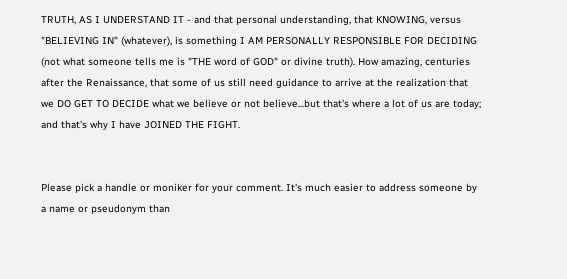TRUTH, AS I UNDERSTAND IT - and that personal understanding, that KNOWING, versus "BELIEVING IN" (whatever), is something I AM PERSONALLY RESPONSIBLE FOR DECIDING (not what someone tells me is "THE word of GOD" or divine truth). How amazing, centuries after the Renaissance, that some of us still need guidance to arrive at the realization that we DO GET TO DECIDE what we believe or not believe...but that's where a lot of us are today; and that's why I have JOINED THE FIGHT.


Please pick a handle or moniker for your comment. It's much easier to address someone by a name or pseudonym than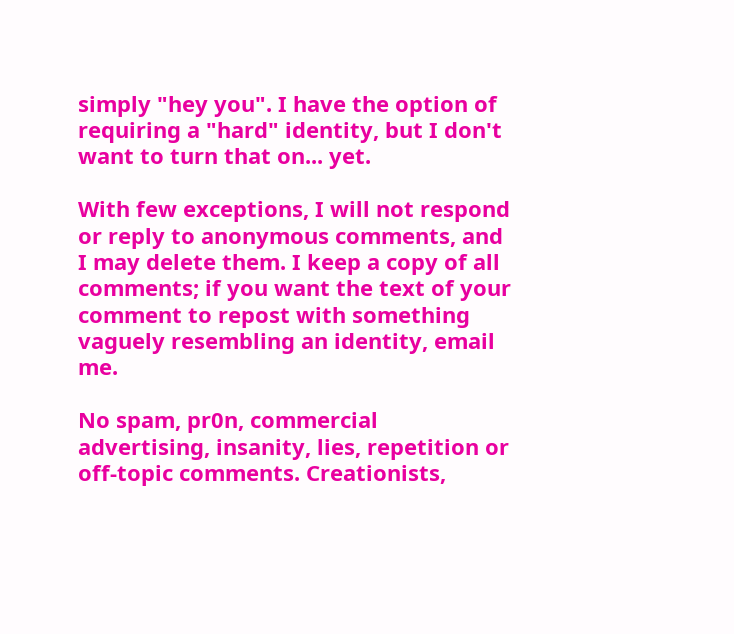simply "hey you". I have the option of requiring a "hard" identity, but I don't want to turn that on... yet.

With few exceptions, I will not respond or reply to anonymous comments, and I may delete them. I keep a copy of all comments; if you want the text of your comment to repost with something vaguely resembling an identity, email me.

No spam, pr0n, commercial advertising, insanity, lies, repetition or off-topic comments. Creationists,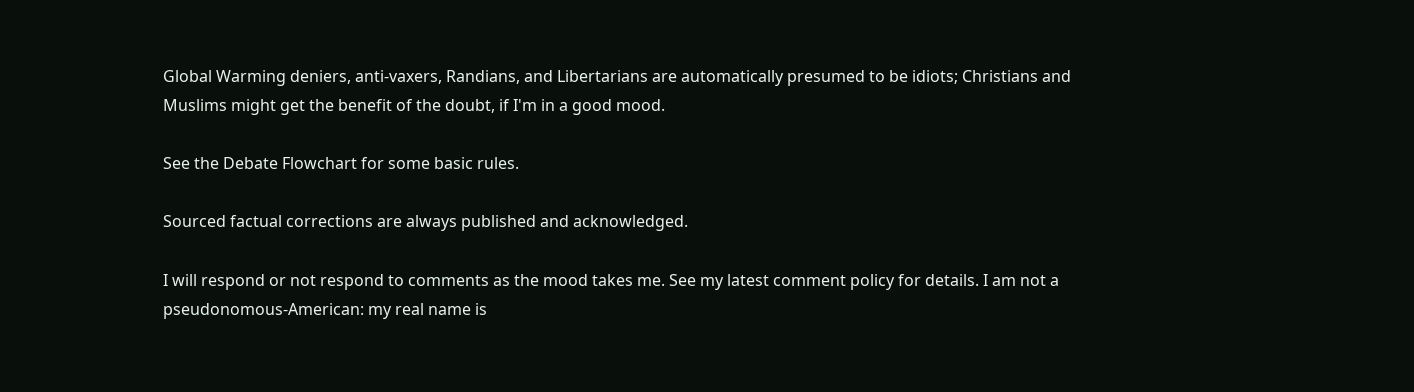Global Warming deniers, anti-vaxers, Randians, and Libertarians are automatically presumed to be idiots; Christians and Muslims might get the benefit of the doubt, if I'm in a good mood.

See the Debate Flowchart for some basic rules.

Sourced factual corrections are always published and acknowledged.

I will respond or not respond to comments as the mood takes me. See my latest comment policy for details. I am not a pseudonomous-American: my real name is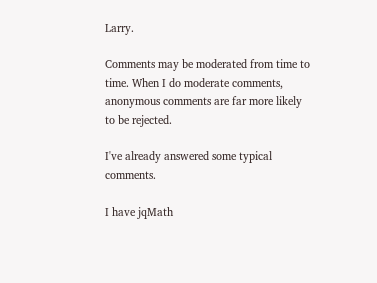Larry.

Comments may be moderated from time to time. When I do moderate comments, anonymous comments are far more likely to be rejected.

I've already answered some typical comments.

I have jqMath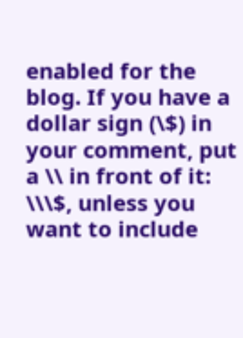enabled for the blog. If you have a dollar sign (\$) in your comment, put a \\ in front of it: \\\$, unless you want to include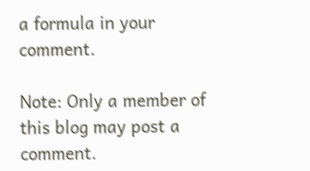a formula in your comment.

Note: Only a member of this blog may post a comment.